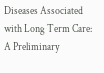Diseases Associated with Long Term Care: A Preliminary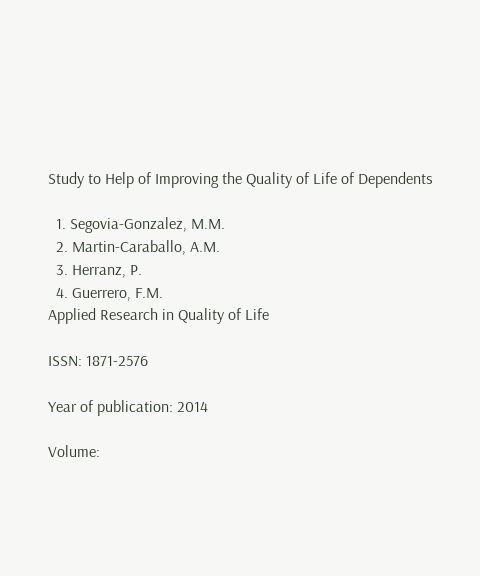Study to Help of Improving the Quality of Life of Dependents

  1. Segovia-Gonzalez, M.M.
  2. Martin-Caraballo, A.M.
  3. Herranz, P.
  4. Guerrero, F.M.
Applied Research in Quality of Life

ISSN: 1871-2576

Year of publication: 2014

Volume: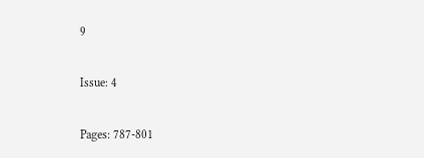9

Issue: 4

Pages: 787-801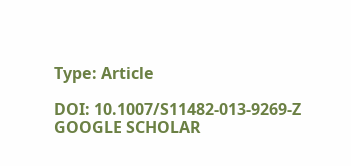Type: Article

DOI: 10.1007/S11482-013-9269-Z GOOGLE SCHOLAR